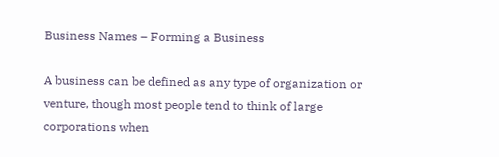Business Names – Forming a Business

A business can be defined as any type of organization or venture, though most people tend to think of large corporations when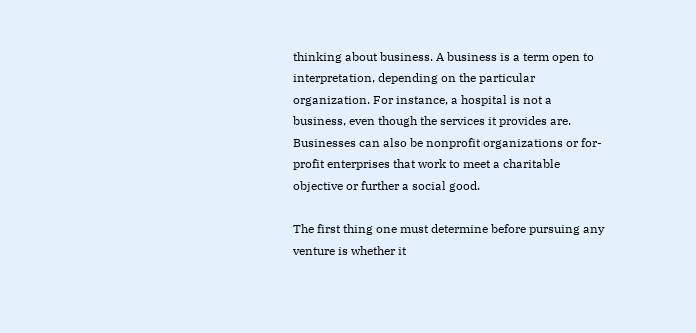thinking about business. A business is a term open to interpretation, depending on the particular organization. For instance, a hospital is not a business, even though the services it provides are. Businesses can also be nonprofit organizations or for-profit enterprises that work to meet a charitable objective or further a social good.

The first thing one must determine before pursuing any venture is whether it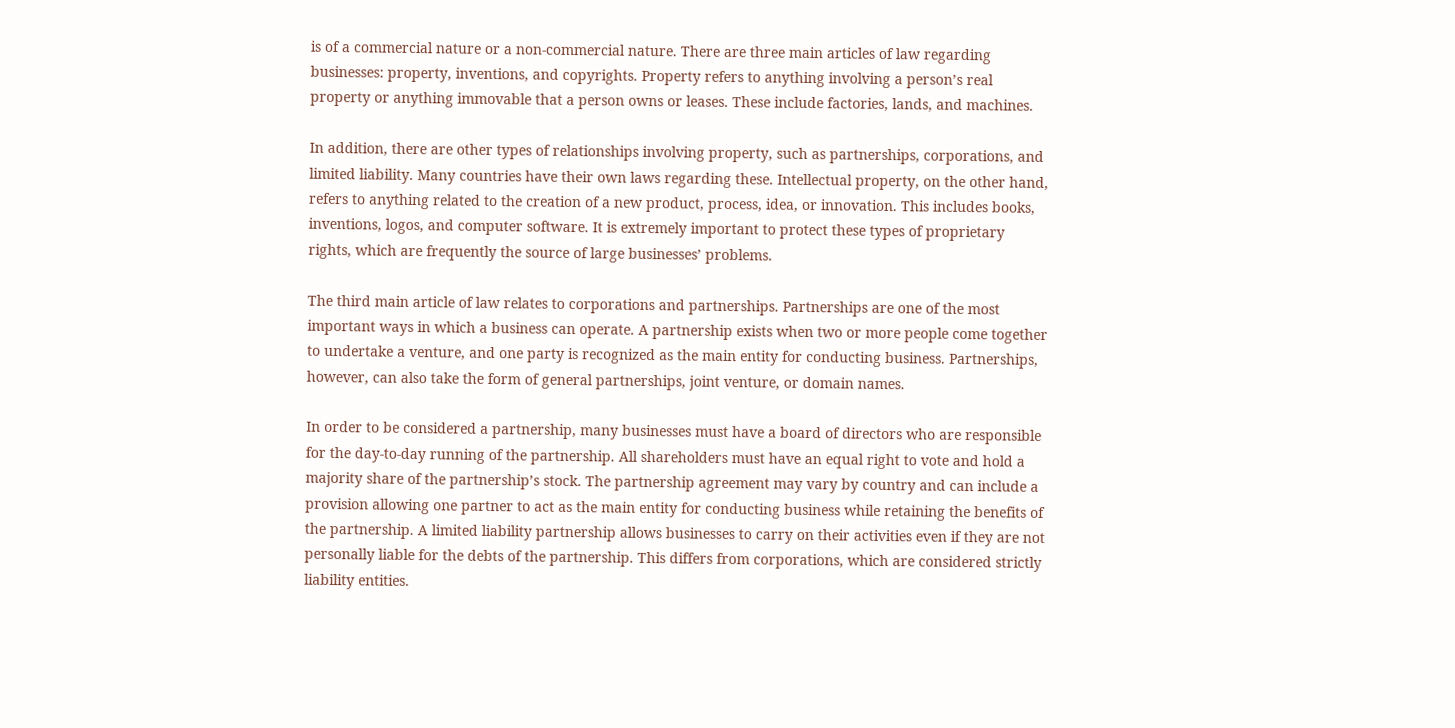is of a commercial nature or a non-commercial nature. There are three main articles of law regarding businesses: property, inventions, and copyrights. Property refers to anything involving a person’s real property or anything immovable that a person owns or leases. These include factories, lands, and machines.

In addition, there are other types of relationships involving property, such as partnerships, corporations, and limited liability. Many countries have their own laws regarding these. Intellectual property, on the other hand, refers to anything related to the creation of a new product, process, idea, or innovation. This includes books, inventions, logos, and computer software. It is extremely important to protect these types of proprietary rights, which are frequently the source of large businesses’ problems.

The third main article of law relates to corporations and partnerships. Partnerships are one of the most important ways in which a business can operate. A partnership exists when two or more people come together to undertake a venture, and one party is recognized as the main entity for conducting business. Partnerships, however, can also take the form of general partnerships, joint venture, or domain names.

In order to be considered a partnership, many businesses must have a board of directors who are responsible for the day-to-day running of the partnership. All shareholders must have an equal right to vote and hold a majority share of the partnership’s stock. The partnership agreement may vary by country and can include a provision allowing one partner to act as the main entity for conducting business while retaining the benefits of the partnership. A limited liability partnership allows businesses to carry on their activities even if they are not personally liable for the debts of the partnership. This differs from corporations, which are considered strictly liability entities.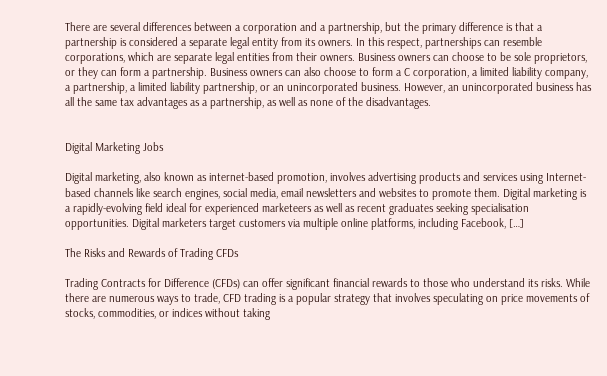There are several differences between a corporation and a partnership, but the primary difference is that a partnership is considered a separate legal entity from its owners. In this respect, partnerships can resemble corporations, which are separate legal entities from their owners. Business owners can choose to be sole proprietors, or they can form a partnership. Business owners can also choose to form a C corporation, a limited liability company, a partnership, a limited liability partnership, or an unincorporated business. However, an unincorporated business has all the same tax advantages as a partnership, as well as none of the disadvantages.


Digital Marketing Jobs

Digital marketing, also known as internet-based promotion, involves advertising products and services using Internet-based channels like search engines, social media, email newsletters and websites to promote them. Digital marketing is a rapidly-evolving field ideal for experienced marketeers as well as recent graduates seeking specialisation opportunities. Digital marketers target customers via multiple online platforms, including Facebook, […]

The Risks and Rewards of Trading CFDs

Trading Contracts for Difference (CFDs) can offer significant financial rewards to those who understand its risks. While there are numerous ways to trade, CFD trading is a popular strategy that involves speculating on price movements of stocks, commodities, or indices without taking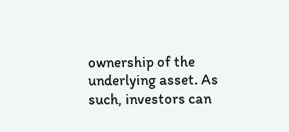ownership of the underlying asset. As such, investors can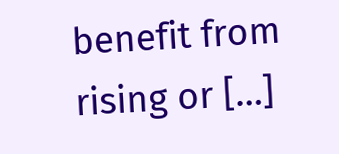benefit from rising or […]